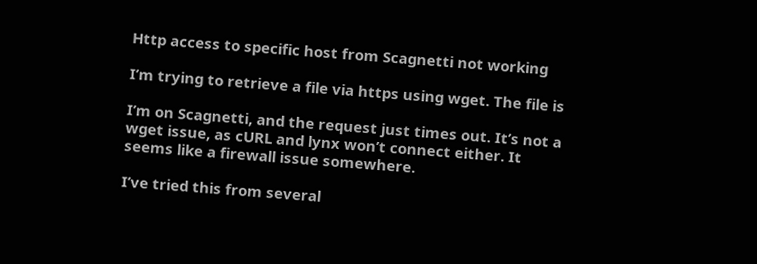Http access to specific host from Scagnetti not working

I’m trying to retrieve a file via https using wget. The file is

I’m on Scagnetti, and the request just times out. It’s not a wget issue, as cURL and lynx won’t connect either. It seems like a firewall issue somewhere.

I’ve tried this from several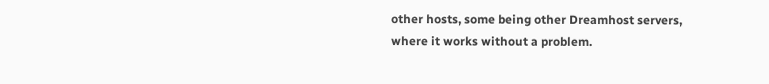other hosts, some being other Dreamhost servers, where it works without a problem.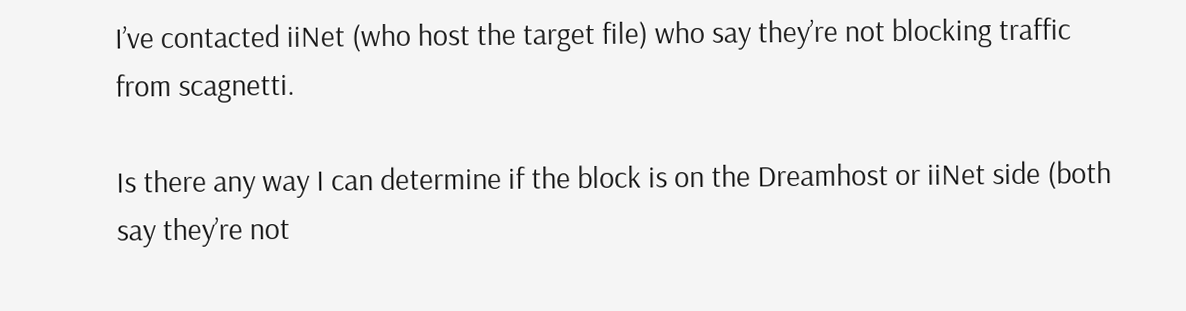I’ve contacted iiNet (who host the target file) who say they’re not blocking traffic from scagnetti.

Is there any way I can determine if the block is on the Dreamhost or iiNet side (both say they’re not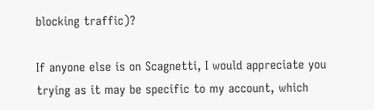blocking traffic)?

If anyone else is on Scagnetti, I would appreciate you trying as it may be specific to my account, which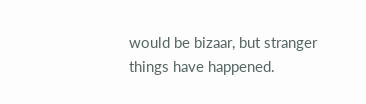would be bizaar, but stranger things have happened.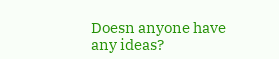Doesn anyone have any ideas?